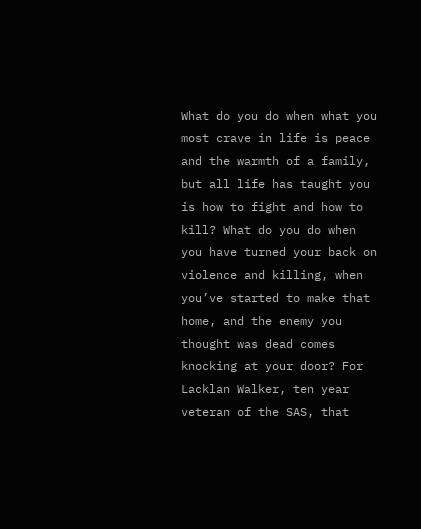What do you do when what you most crave in life is peace and the warmth of a family, but all life has taught you is how to fight and how to kill? What do you do when you have turned your back on violence and killing, when you’ve started to make that home, and the enemy you thought was dead comes knocking at your door? For Lacklan Walker, ten year veteran of the SAS, that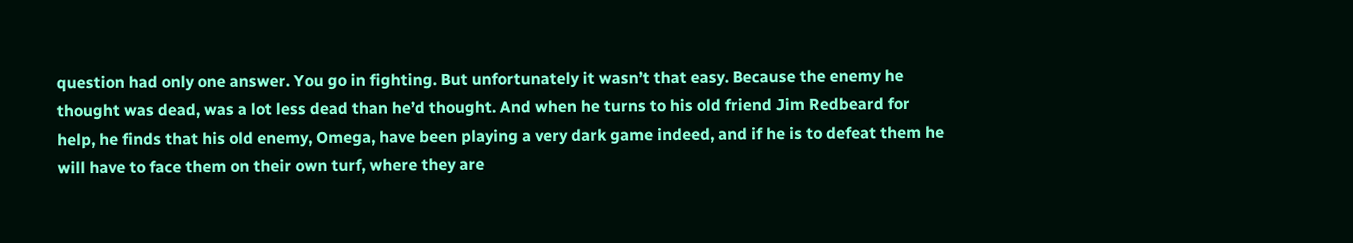question had only one answer. You go in fighting. But unfortunately it wasn’t that easy. Because the enemy he thought was dead, was a lot less dead than he’d thought. And when he turns to his old friend Jim Redbeard for help, he finds that his old enemy, Omega, have been playing a very dark game indeed, and if he is to defeat them he will have to face them on their own turf, where they are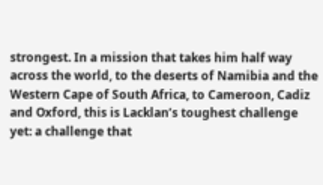strongest. In a mission that takes him half way across the world, to the deserts of Namibia and the Western Cape of South Africa, to Cameroon, Cadiz and Oxford, this is Lacklan’s toughest challenge yet: a challenge that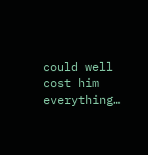could well cost him everything…